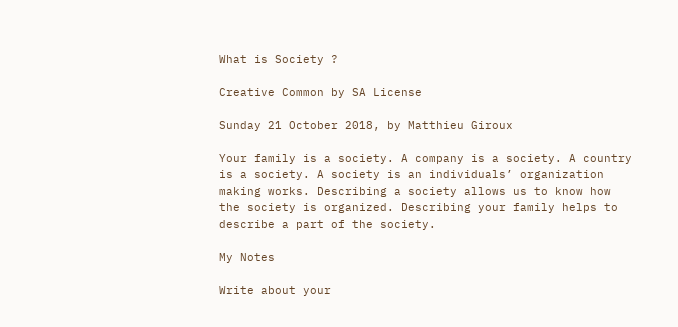What is Society ?

Creative Common by SA License

Sunday 21 October 2018, by Matthieu Giroux

Your family is a society. A company is a society. A country is a society. A society is an individuals’ organization making works. Describing a society allows us to know how the society is organized. Describing your family helps to describe a part of the society.

My Notes

Write about your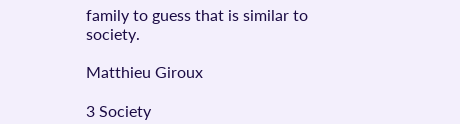family to guess that is similar to society.

Matthieu Giroux

3 Society